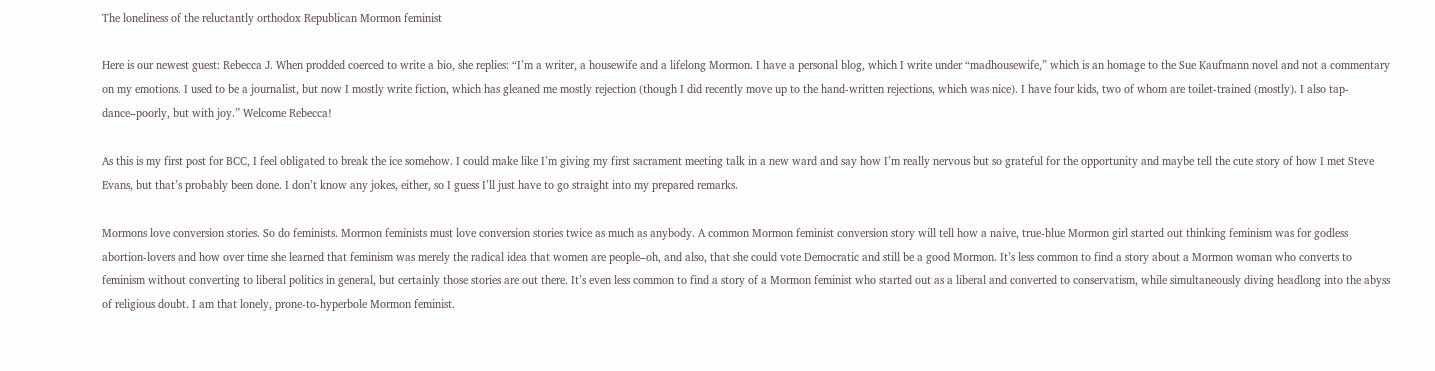The loneliness of the reluctantly orthodox Republican Mormon feminist

Here is our newest guest: Rebecca J. When prodded coerced to write a bio, she replies: “I’m a writer, a housewife and a lifelong Mormon. I have a personal blog, which I write under “madhousewife,” which is an homage to the Sue Kaufmann novel and not a commentary on my emotions. I used to be a journalist, but now I mostly write fiction, which has gleaned me mostly rejection (though I did recently move up to the hand-written rejections, which was nice). I have four kids, two of whom are toilet-trained (mostly). I also tap-dance–poorly, but with joy.” Welcome Rebecca!

As this is my first post for BCC, I feel obligated to break the ice somehow. I could make like I’m giving my first sacrament meeting talk in a new ward and say how I’m really nervous but so grateful for the opportunity and maybe tell the cute story of how I met Steve Evans, but that’s probably been done. I don’t know any jokes, either, so I guess I’ll just have to go straight into my prepared remarks.

Mormons love conversion stories. So do feminists. Mormon feminists must love conversion stories twice as much as anybody. A common Mormon feminist conversion story will tell how a naive, true-blue Mormon girl started out thinking feminism was for godless abortion-lovers and how over time she learned that feminism was merely the radical idea that women are people–oh, and also, that she could vote Democratic and still be a good Mormon. It’s less common to find a story about a Mormon woman who converts to feminism without converting to liberal politics in general, but certainly those stories are out there. It’s even less common to find a story of a Mormon feminist who started out as a liberal and converted to conservatism, while simultaneously diving headlong into the abyss of religious doubt. I am that lonely, prone-to-hyperbole Mormon feminist.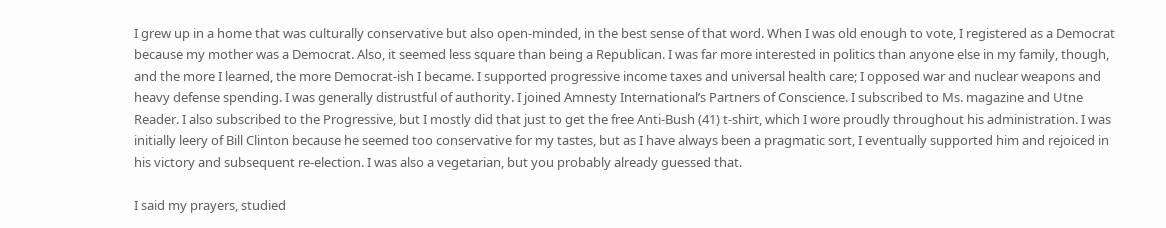I grew up in a home that was culturally conservative but also open-minded, in the best sense of that word. When I was old enough to vote, I registered as a Democrat because my mother was a Democrat. Also, it seemed less square than being a Republican. I was far more interested in politics than anyone else in my family, though, and the more I learned, the more Democrat-ish I became. I supported progressive income taxes and universal health care; I opposed war and nuclear weapons and heavy defense spending. I was generally distrustful of authority. I joined Amnesty International’s Partners of Conscience. I subscribed to Ms. magazine and Utne Reader. I also subscribed to the Progressive, but I mostly did that just to get the free Anti-Bush (41) t-shirt, which I wore proudly throughout his administration. I was initially leery of Bill Clinton because he seemed too conservative for my tastes, but as I have always been a pragmatic sort, I eventually supported him and rejoiced in his victory and subsequent re-election. I was also a vegetarian, but you probably already guessed that.

I said my prayers, studied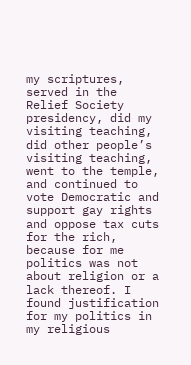my scriptures, served in the Relief Society presidency, did my visiting teaching, did other people’s visiting teaching, went to the temple, and continued to vote Democratic and support gay rights and oppose tax cuts for the rich, because for me politics was not about religion or a lack thereof. I found justification for my politics in my religious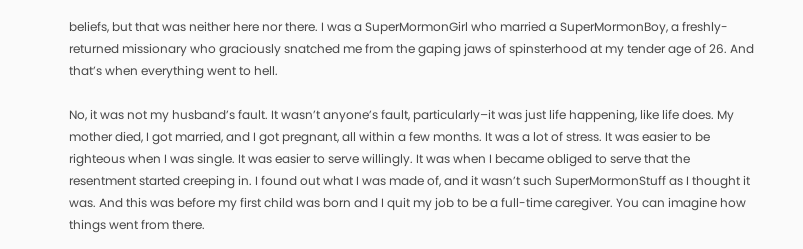beliefs, but that was neither here nor there. I was a SuperMormonGirl who married a SuperMormonBoy, a freshly-returned missionary who graciously snatched me from the gaping jaws of spinsterhood at my tender age of 26. And that’s when everything went to hell.

No, it was not my husband’s fault. It wasn’t anyone’s fault, particularly–it was just life happening, like life does. My mother died, I got married, and I got pregnant, all within a few months. It was a lot of stress. It was easier to be righteous when I was single. It was easier to serve willingly. It was when I became obliged to serve that the resentment started creeping in. I found out what I was made of, and it wasn’t such SuperMormonStuff as I thought it was. And this was before my first child was born and I quit my job to be a full-time caregiver. You can imagine how things went from there.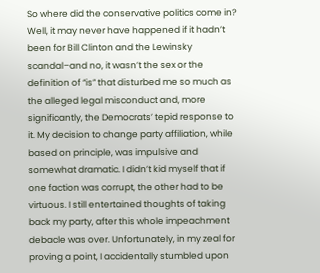So where did the conservative politics come in? Well, it may never have happened if it hadn’t been for Bill Clinton and the Lewinsky scandal–and no, it wasn’t the sex or the definition of “is” that disturbed me so much as the alleged legal misconduct and, more significantly, the Democrats’ tepid response to it. My decision to change party affiliation, while based on principle, was impulsive and somewhat dramatic. I didn’t kid myself that if one faction was corrupt, the other had to be virtuous. I still entertained thoughts of taking back my party, after this whole impeachment debacle was over. Unfortunately, in my zeal for proving a point, I accidentally stumbled upon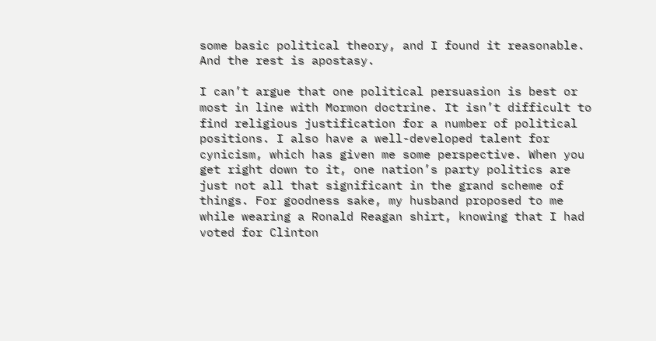some basic political theory, and I found it reasonable. And the rest is apostasy.

I can’t argue that one political persuasion is best or most in line with Mormon doctrine. It isn’t difficult to find religious justification for a number of political positions. I also have a well-developed talent for cynicism, which has given me some perspective. When you get right down to it, one nation’s party politics are just not all that significant in the grand scheme of things. For goodness sake, my husband proposed to me while wearing a Ronald Reagan shirt, knowing that I had voted for Clinton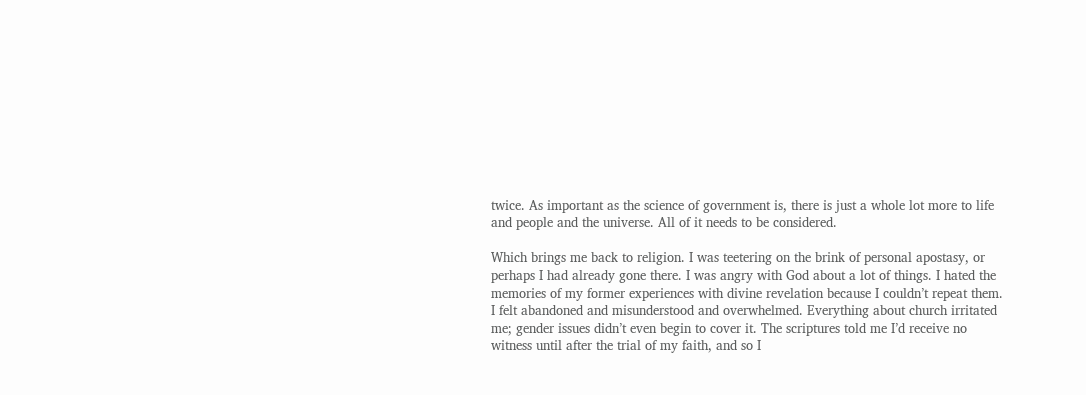twice. As important as the science of government is, there is just a whole lot more to life and people and the universe. All of it needs to be considered.

Which brings me back to religion. I was teetering on the brink of personal apostasy, or perhaps I had already gone there. I was angry with God about a lot of things. I hated the memories of my former experiences with divine revelation because I couldn’t repeat them. I felt abandoned and misunderstood and overwhelmed. Everything about church irritated me; gender issues didn’t even begin to cover it. The scriptures told me I’d receive no witness until after the trial of my faith, and so I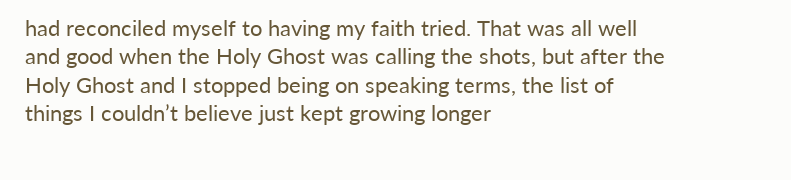had reconciled myself to having my faith tried. That was all well and good when the Holy Ghost was calling the shots, but after the Holy Ghost and I stopped being on speaking terms, the list of things I couldn’t believe just kept growing longer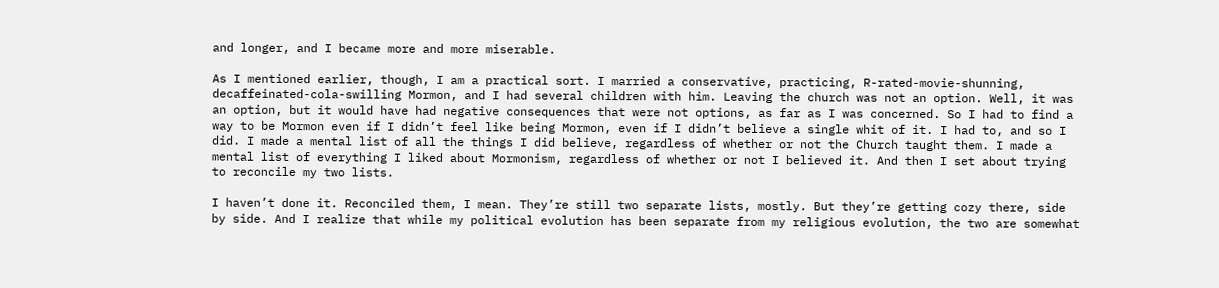and longer, and I became more and more miserable.

As I mentioned earlier, though, I am a practical sort. I married a conservative, practicing, R-rated-movie-shunning, decaffeinated-cola-swilling Mormon, and I had several children with him. Leaving the church was not an option. Well, it was an option, but it would have had negative consequences that were not options, as far as I was concerned. So I had to find a way to be Mormon even if I didn’t feel like being Mormon, even if I didn’t believe a single whit of it. I had to, and so I did. I made a mental list of all the things I did believe, regardless of whether or not the Church taught them. I made a mental list of everything I liked about Mormonism, regardless of whether or not I believed it. And then I set about trying to reconcile my two lists.

I haven’t done it. Reconciled them, I mean. They’re still two separate lists, mostly. But they’re getting cozy there, side by side. And I realize that while my political evolution has been separate from my religious evolution, the two are somewhat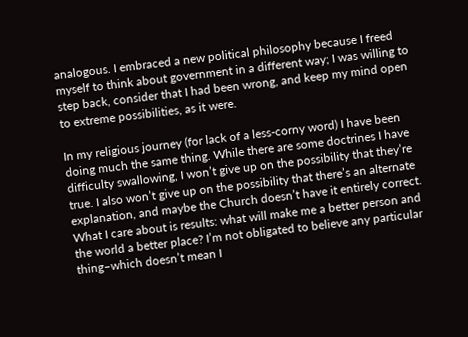analogous. I embraced a new political philosophy because I freed myself to think about government in a different way; I was willing to step back, consider that I had been wrong, and keep my mind open to extreme possibilities, as it were.

In my religious journey (for lack of a less-corny word) I have been doing much the same thing. While there are some doctrines I have difficulty swallowing, I won’t give up on the possibility that they’re true. I also won’t give up on the possibility that there’s an alternate explanation, and maybe the Church doesn’t have it entirely correct. What I care about is results: what will make me a better person and the world a better place? I’m not obligated to believe any particular thing–which doesn’t mean I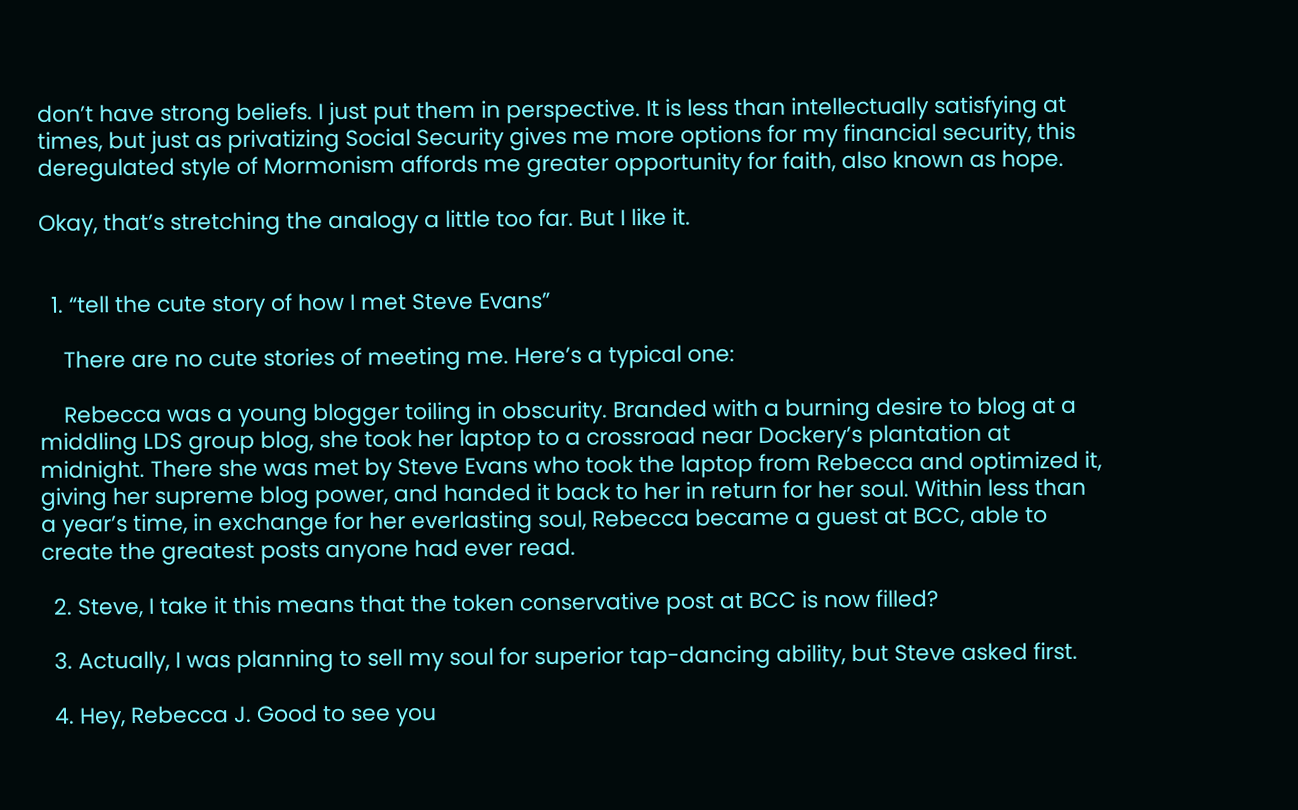don’t have strong beliefs. I just put them in perspective. It is less than intellectually satisfying at times, but just as privatizing Social Security gives me more options for my financial security, this deregulated style of Mormonism affords me greater opportunity for faith, also known as hope.

Okay, that’s stretching the analogy a little too far. But I like it.


  1. “tell the cute story of how I met Steve Evans”

    There are no cute stories of meeting me. Here’s a typical one:

    Rebecca was a young blogger toiling in obscurity. Branded with a burning desire to blog at a middling LDS group blog, she took her laptop to a crossroad near Dockery’s plantation at midnight. There she was met by Steve Evans who took the laptop from Rebecca and optimized it, giving her supreme blog power, and handed it back to her in return for her soul. Within less than a year’s time, in exchange for her everlasting soul, Rebecca became a guest at BCC, able to create the greatest posts anyone had ever read.

  2. Steve, I take it this means that the token conservative post at BCC is now filled?

  3. Actually, I was planning to sell my soul for superior tap-dancing ability, but Steve asked first.

  4. Hey, Rebecca J. Good to see you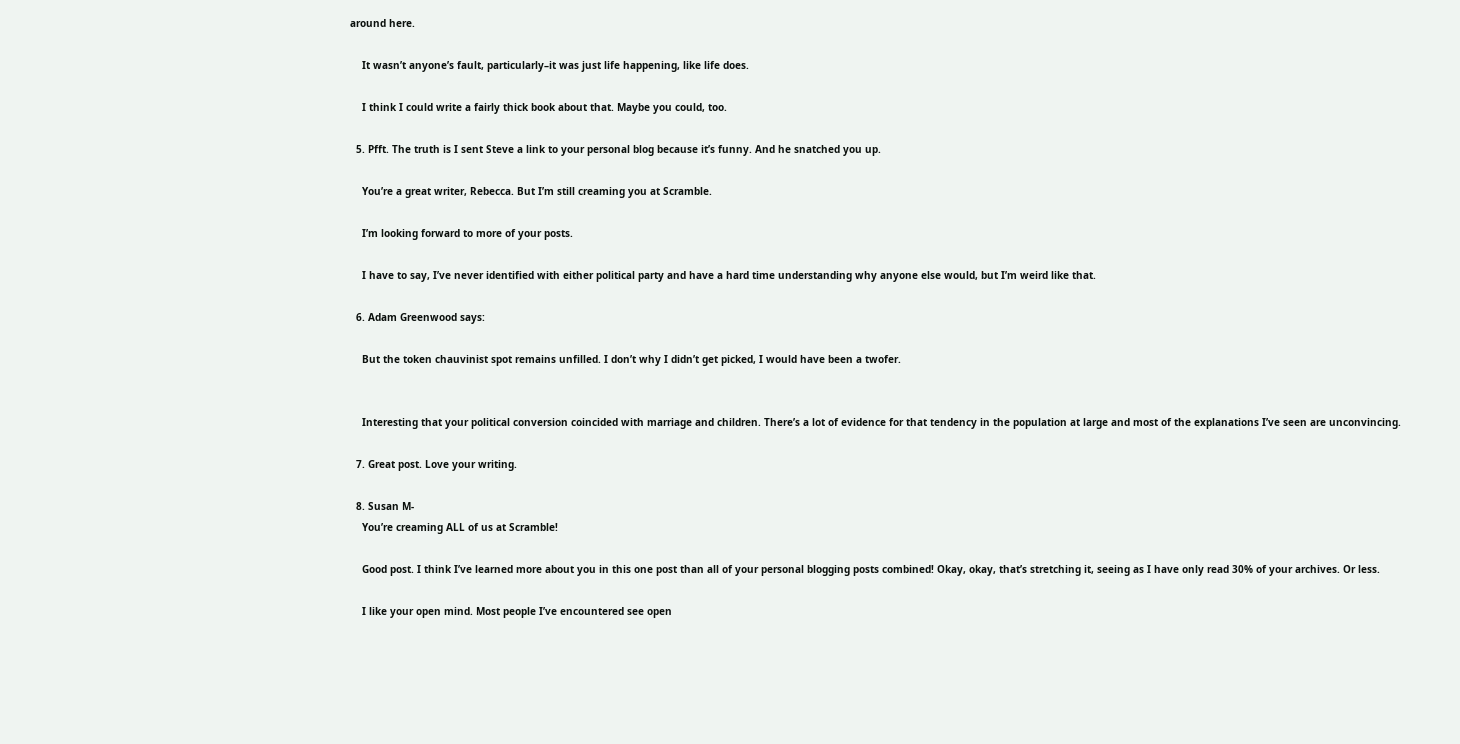around here.

    It wasn’t anyone’s fault, particularly–it was just life happening, like life does.

    I think I could write a fairly thick book about that. Maybe you could, too.

  5. Pfft. The truth is I sent Steve a link to your personal blog because it’s funny. And he snatched you up.

    You’re a great writer, Rebecca. But I’m still creaming you at Scramble.

    I’m looking forward to more of your posts.

    I have to say, I’ve never identified with either political party and have a hard time understanding why anyone else would, but I’m weird like that.

  6. Adam Greenwood says:

    But the token chauvinist spot remains unfilled. I don’t why I didn’t get picked, I would have been a twofer.


    Interesting that your political conversion coincided with marriage and children. There’s a lot of evidence for that tendency in the population at large and most of the explanations I’ve seen are unconvincing.

  7. Great post. Love your writing.

  8. Susan M-
    You’re creaming ALL of us at Scramble!

    Good post. I think I’ve learned more about you in this one post than all of your personal blogging posts combined! Okay, okay, that’s stretching it, seeing as I have only read 30% of your archives. Or less.

    I like your open mind. Most people I’ve encountered see open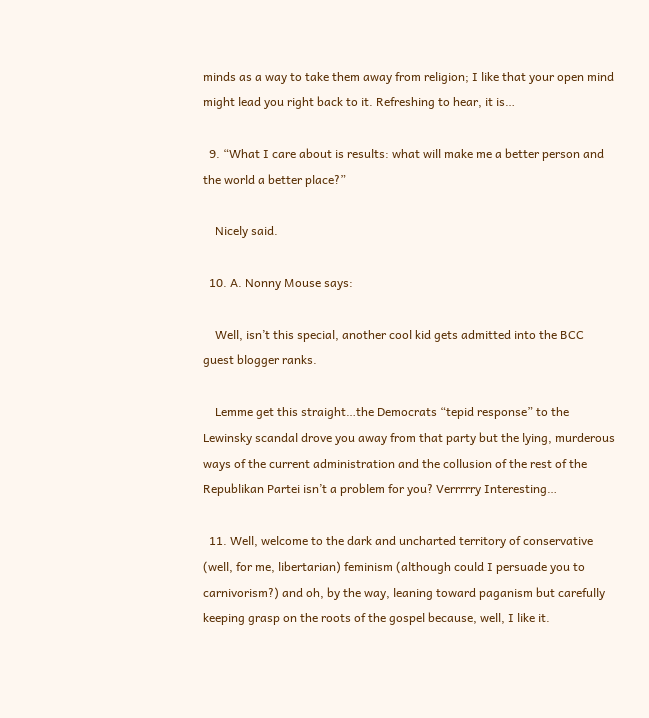minds as a way to take them away from religion; I like that your open mind might lead you right back to it. Refreshing to hear, it is…

  9. “What I care about is results: what will make me a better person and the world a better place?”

    Nicely said.

  10. A. Nonny Mouse says:

    Well, isn’t this special, another cool kid gets admitted into the BCC guest blogger ranks.

    Lemme get this straight…the Democrats “tepid response” to the Lewinsky scandal drove you away from that party but the lying, murderous ways of the current administration and the collusion of the rest of the Republikan Partei isn’t a problem for you? Verrrrry Interesting…

  11. Well, welcome to the dark and uncharted territory of conservative (well, for me, libertarian) feminism (although could I persuade you to carnivorism?) and oh, by the way, leaning toward paganism but carefully keeping grasp on the roots of the gospel because, well, I like it.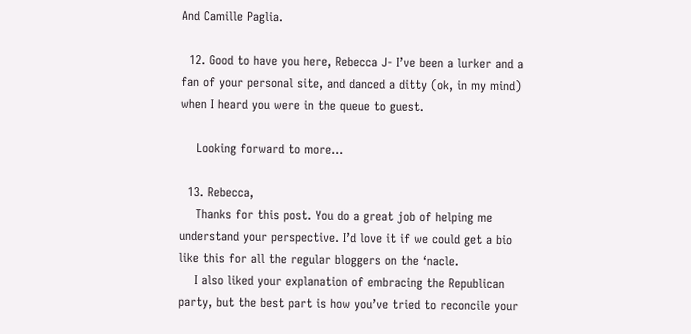And Camille Paglia.

  12. Good to have you here, Rebecca J- I’ve been a lurker and a fan of your personal site, and danced a ditty (ok, in my mind) when I heard you were in the queue to guest.

    Looking forward to more…

  13. Rebecca,
    Thanks for this post. You do a great job of helping me understand your perspective. I’d love it if we could get a bio like this for all the regular bloggers on the ‘nacle.
    I also liked your explanation of embracing the Republican party, but the best part is how you’ve tried to reconcile your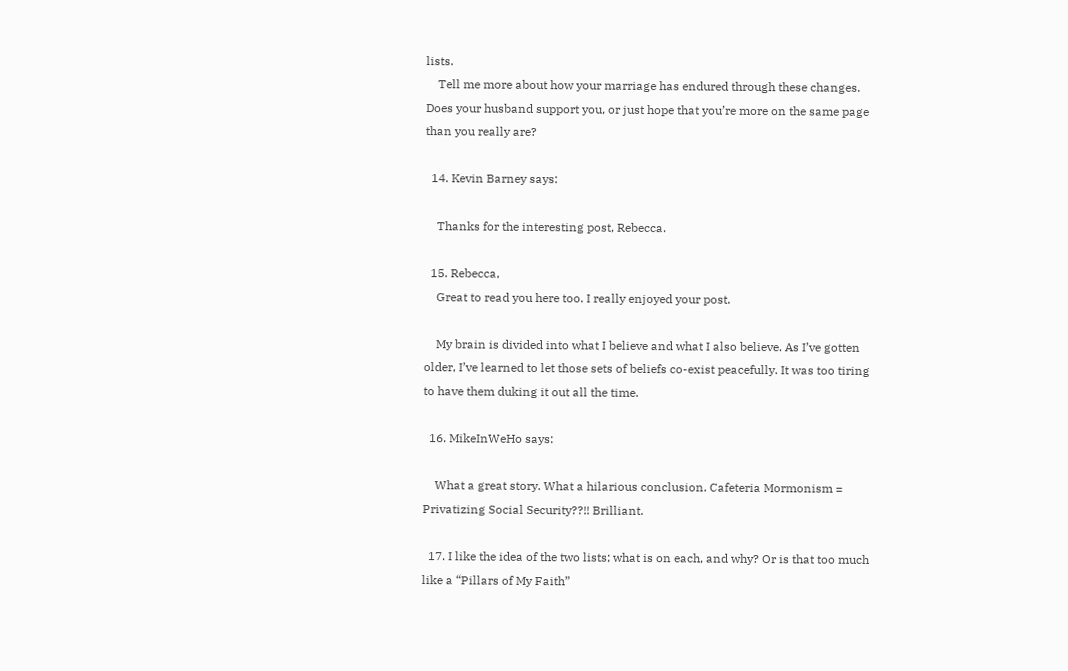lists.
    Tell me more about how your marriage has endured through these changes. Does your husband support you, or just hope that you’re more on the same page than you really are?

  14. Kevin Barney says:

    Thanks for the interesting post, Rebecca.

  15. Rebecca,
    Great to read you here too. I really enjoyed your post.

    My brain is divided into what I believe and what I also believe. As I’ve gotten older, I’ve learned to let those sets of beliefs co-exist peacefully. It was too tiring to have them duking it out all the time.

  16. MikeInWeHo says:

    What a great story. What a hilarious conclusion. Cafeteria Mormonism = Privatizing Social Security??!! Brilliant.

  17. I like the idea of the two lists; what is on each, and why? Or is that too much like a “Pillars of My Faith”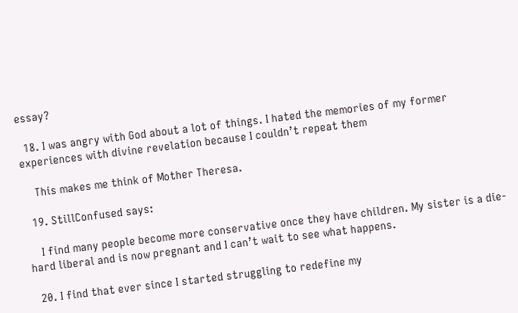essay?

  18. I was angry with God about a lot of things. I hated the memories of my former experiences with divine revelation because I couldn’t repeat them

    This makes me think of Mother Theresa.

  19. StillConfused says:

    I find many people become more conservative once they have children. My sister is a die-hard liberal and is now pregnant and I can’t wait to see what happens.

  20. I find that ever since I started struggling to redefine my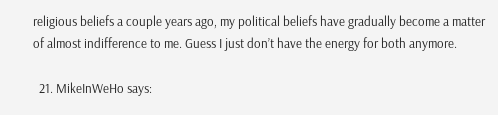religious beliefs a couple years ago, my political beliefs have gradually become a matter of almost indifference to me. Guess I just don’t have the energy for both anymore.

  21. MikeInWeHo says: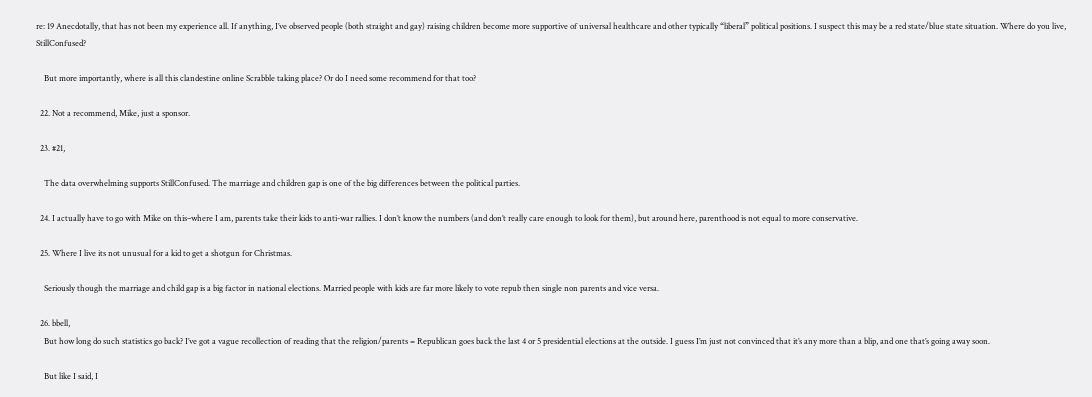re: 19 Anecdotally, that has not been my experience all. If anything, I’ve observed people (both straight and gay) raising children become more supportive of universal healthcare and other typically “liberal” political positions. I suspect this may be a red state/blue state situation. Where do you live, StillConfused?

    But more importantly, where is all this clandestine online Scrabble taking place? Or do I need some recommend for that too?

  22. Not a recommend, Mike, just a sponsor.

  23. #21,

    The data overwhelming supports StillConfused. The marriage and children gap is one of the big differences between the political parties.

  24. I actually have to go with Mike on this–where I am, parents take their kids to anti-war rallies. I don’t know the numbers (and don’t really care enough to look for them), but around here, parenthood is not equal to more conservative.

  25. Where I live its not unusual for a kid to get a shotgun for Christmas.

    Seriously though the marriage and child gap is a big factor in national elections. Married people with kids are far more likely to vote repub then single non parents and vice versa.

  26. bbell,
    But how long do such statistics go back? I’ve got a vague recollection of reading that the religion/parents = Republican goes back the last 4 or 5 presidential elections at the outside. I guess I’m just not convinced that it’s any more than a blip, and one that’s going away soon.

    But like I said, I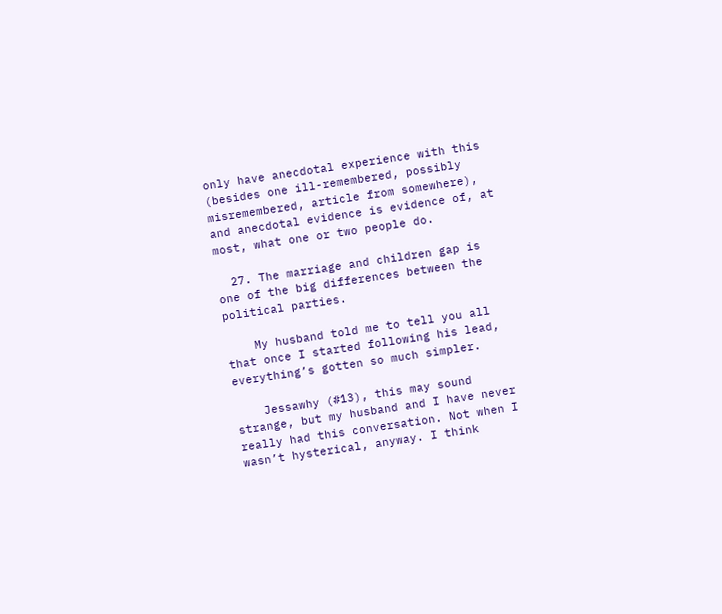only have anecdotal experience with this (besides one ill-remembered, possibly misremembered, article from somewhere), and anecdotal evidence is evidence of, at most, what one or two people do.

  27. The marriage and children gap is one of the big differences between the political parties.

    My husband told me to tell you all that once I started following his lead, everything’s gotten so much simpler.

    Jessawhy (#13), this may sound strange, but my husband and I have never really had this conversation. Not when I wasn’t hysterical, anyway. I think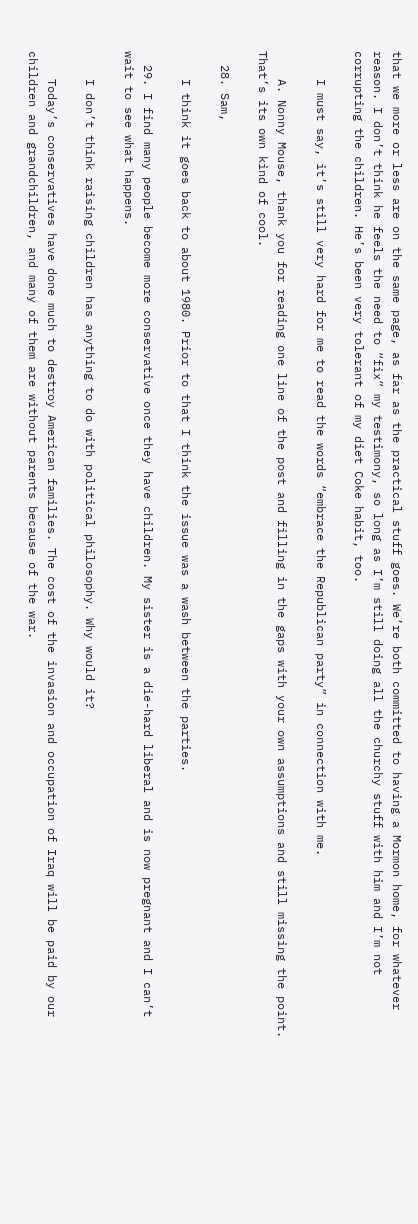that we more or less are on the same page, as far as the practical stuff goes. We’re both committed to having a Mormon home, for whatever reason. I don’t think he feels the need to “fix” my testimony, so long as I’m still doing all the churchy stuff with him and I’m not corrupting the children. He’s been very tolerant of my diet Coke habit, too.

    I must say, it’s still very hard for me to read the words “embrace the Republican party” in connection with me.

    A. Nonny Mouse, thank you for reading one line of the post and filling in the gaps with your own assumptions and still missing the point. That’s its own kind of cool.

  28. Sam,

    I think it goes back to about 1980. Prior to that I think the issue was a wash between the parties.

  29. I find many people become more conservative once they have children. My sister is a die-hard liberal and is now pregnant and I can’t wait to see what happens.

    I don’t think raising children has anything to do with political philosophy. Why would it?

    Today’s conservatives have done much to destroy American families. The cost of the invasion and occupation of Iraq will be paid by our children and grandchildren, and many of them are without parents because of the war.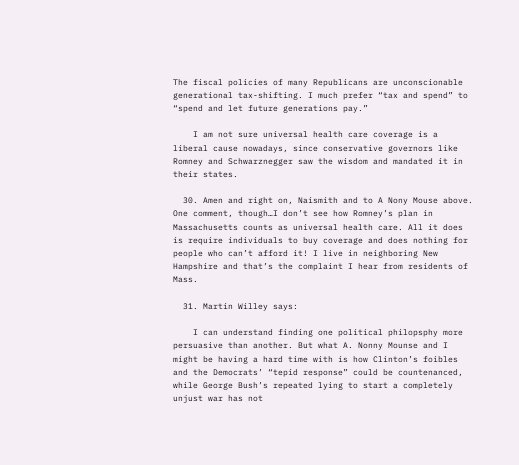The fiscal policies of many Republicans are unconscionable generational tax-shifting. I much prefer “tax and spend” to “spend and let future generations pay.”

    I am not sure universal health care coverage is a liberal cause nowadays, since conservative governors like Romney and Schwarznegger saw the wisdom and mandated it in their states.

  30. Amen and right on, Naismith and to A Nony Mouse above. One comment, though…I don’t see how Romney’s plan in Massachusetts counts as universal health care. All it does is require individuals to buy coverage and does nothing for people who can’t afford it! I live in neighboring New Hampshire and that’s the complaint I hear from residents of Mass.

  31. Martin Willey says:

    I can understand finding one political philopsphy more persuasive than another. But what A. Nonny Mounse and I might be having a hard time with is how Clinton’s foibles and the Democrats’ “tepid response” could be countenanced, while George Bush’s repeated lying to start a completely unjust war has not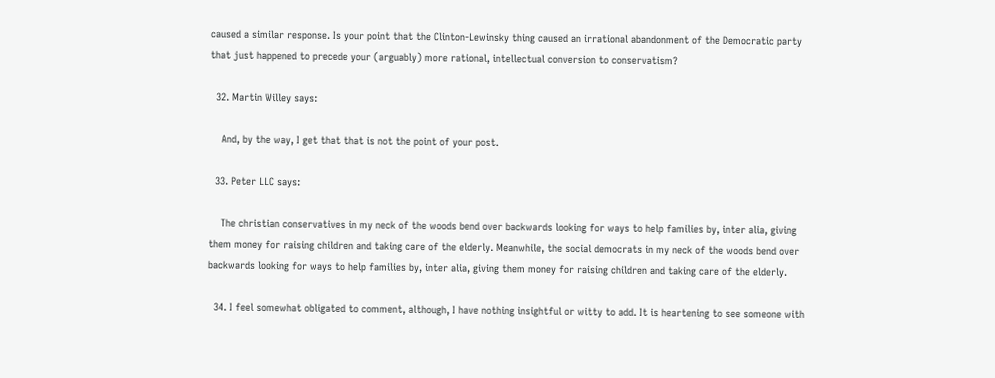caused a similar response. Is your point that the Clinton-Lewinsky thing caused an irrational abandonment of the Democratic party that just happened to precede your (arguably) more rational, intellectual conversion to conservatism?

  32. Martin Willey says:

    And, by the way, I get that that is not the point of your post.

  33. Peter LLC says:

    The christian conservatives in my neck of the woods bend over backwards looking for ways to help families by, inter alia, giving them money for raising children and taking care of the elderly. Meanwhile, the social democrats in my neck of the woods bend over backwards looking for ways to help families by, inter alia, giving them money for raising children and taking care of the elderly.

  34. I feel somewhat obligated to comment, although, I have nothing insightful or witty to add. It is heartening to see someone with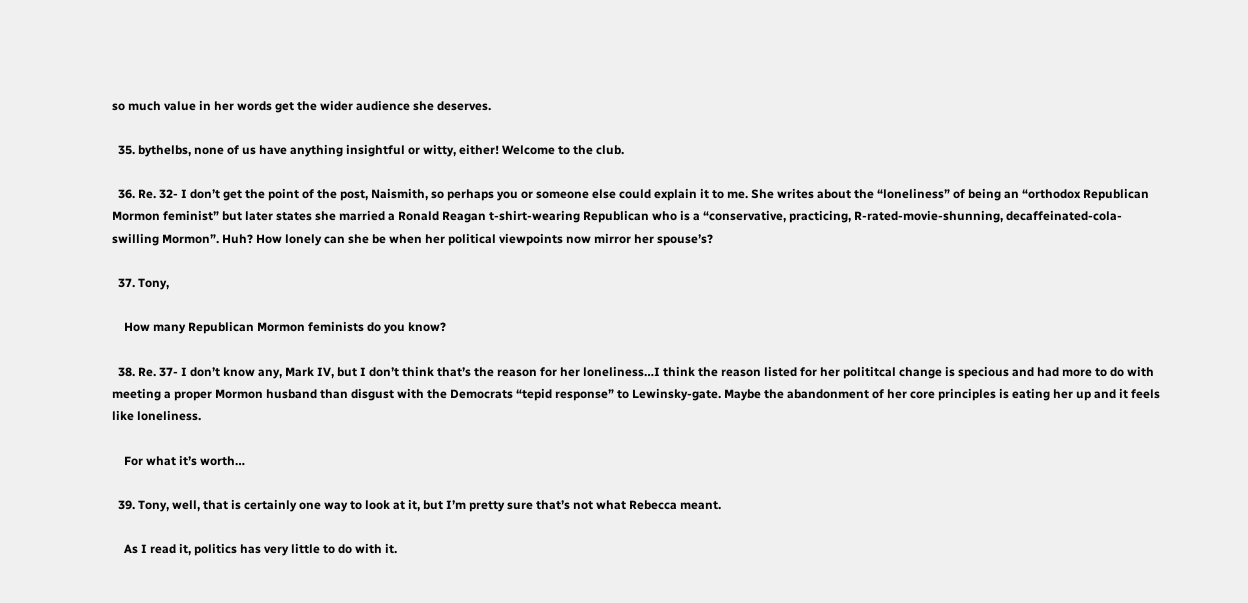so much value in her words get the wider audience she deserves.

  35. bythelbs, none of us have anything insightful or witty, either! Welcome to the club.

  36. Re. 32- I don’t get the point of the post, Naismith, so perhaps you or someone else could explain it to me. She writes about the “loneliness” of being an “orthodox Republican Mormon feminist” but later states she married a Ronald Reagan t-shirt-wearing Republican who is a “conservative, practicing, R-rated-movie-shunning, decaffeinated-cola-swilling Mormon”. Huh? How lonely can she be when her political viewpoints now mirror her spouse’s?

  37. Tony,

    How many Republican Mormon feminists do you know?

  38. Re. 37- I don’t know any, Mark IV, but I don’t think that’s the reason for her loneliness…I think the reason listed for her polititcal change is specious and had more to do with meeting a proper Mormon husband than disgust with the Democrats “tepid response” to Lewinsky-gate. Maybe the abandonment of her core principles is eating her up and it feels like loneliness.

    For what it’s worth…

  39. Tony, well, that is certainly one way to look at it, but I’m pretty sure that’s not what Rebecca meant.

    As I read it, politics has very little to do with it.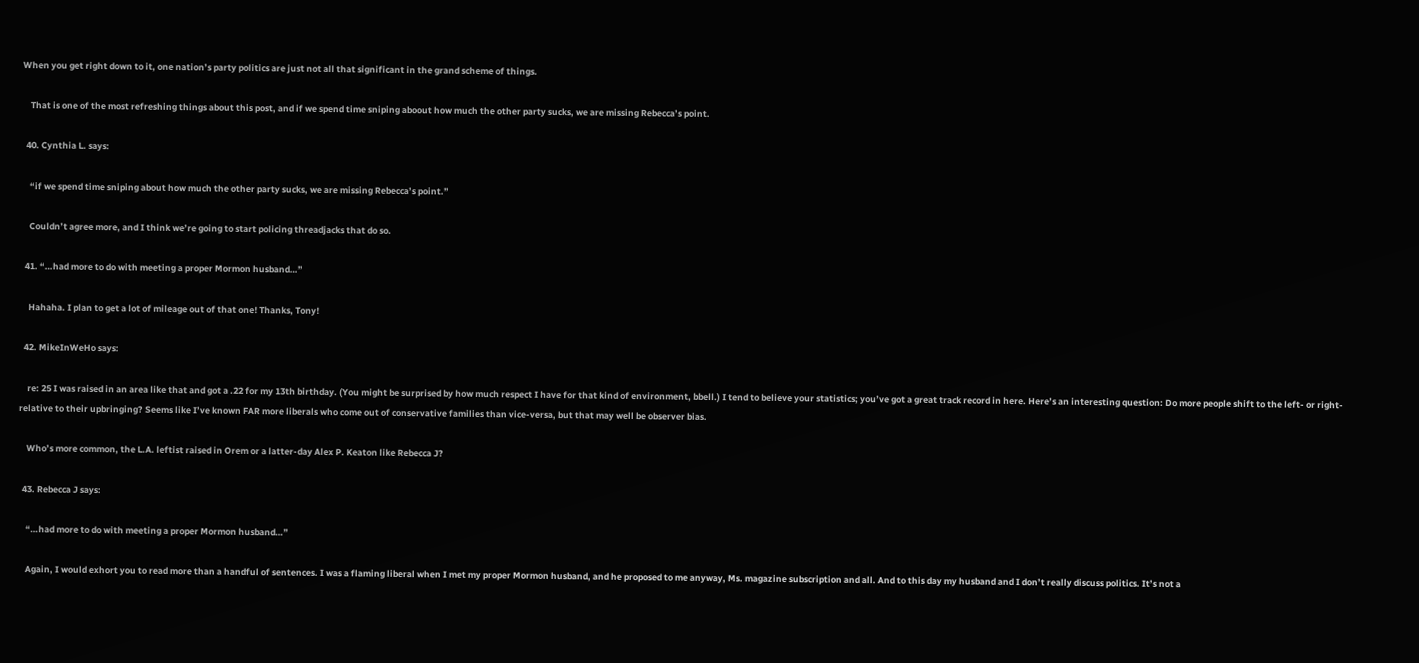When you get right down to it, one nation’s party politics are just not all that significant in the grand scheme of things.

    That is one of the most refreshing things about this post, and if we spend time sniping aboout how much the other party sucks, we are missing Rebecca’s point.

  40. Cynthia L. says:

    “if we spend time sniping about how much the other party sucks, we are missing Rebecca’s point.”

    Couldn’t agree more, and I think we’re going to start policing threadjacks that do so.

  41. “…had more to do with meeting a proper Mormon husband…”

    Hahaha. I plan to get a lot of mileage out of that one! Thanks, Tony!

  42. MikeInWeHo says:

    re: 25 I was raised in an area like that and got a .22 for my 13th birthday. (You might be surprised by how much respect I have for that kind of environment, bbell.) I tend to believe your statistics; you’ve got a great track record in here. Here’s an interesting question: Do more people shift to the left- or right- relative to their upbringing? Seems like I’ve known FAR more liberals who come out of conservative families than vice-versa, but that may well be observer bias.

    Who’s more common, the L.A. leftist raised in Orem or a latter-day Alex P. Keaton like Rebecca J?

  43. Rebecca J says:

    “…had more to do with meeting a proper Mormon husband…”

    Again, I would exhort you to read more than a handful of sentences. I was a flaming liberal when I met my proper Mormon husband, and he proposed to me anyway, Ms. magazine subscription and all. And to this day my husband and I don’t really discuss politics. It’s not a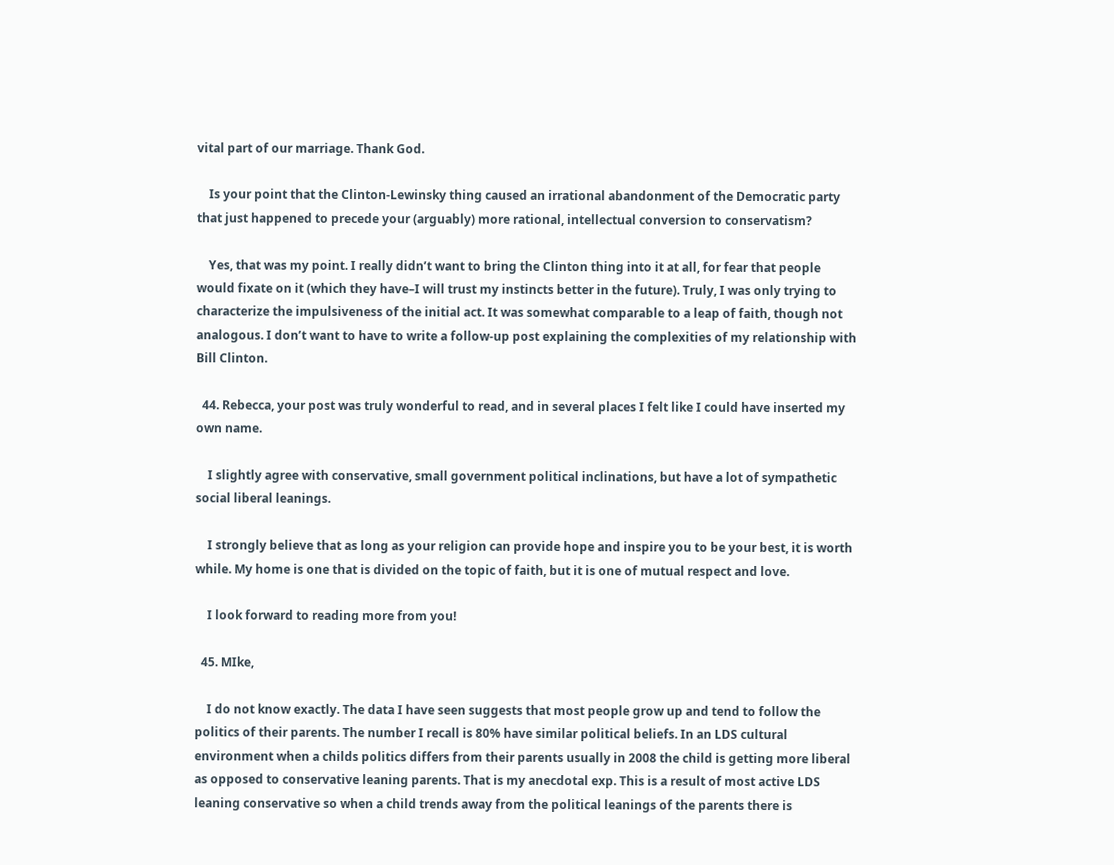vital part of our marriage. Thank God.

    Is your point that the Clinton-Lewinsky thing caused an irrational abandonment of the Democratic party that just happened to precede your (arguably) more rational, intellectual conversion to conservatism?

    Yes, that was my point. I really didn’t want to bring the Clinton thing into it at all, for fear that people would fixate on it (which they have–I will trust my instincts better in the future). Truly, I was only trying to characterize the impulsiveness of the initial act. It was somewhat comparable to a leap of faith, though not analogous. I don’t want to have to write a follow-up post explaining the complexities of my relationship with Bill Clinton.

  44. Rebecca, your post was truly wonderful to read, and in several places I felt like I could have inserted my own name.

    I slightly agree with conservative, small government political inclinations, but have a lot of sympathetic social liberal leanings.

    I strongly believe that as long as your religion can provide hope and inspire you to be your best, it is worth while. My home is one that is divided on the topic of faith, but it is one of mutual respect and love.

    I look forward to reading more from you!

  45. MIke,

    I do not know exactly. The data I have seen suggests that most people grow up and tend to follow the politics of their parents. The number I recall is 80% have similar political beliefs. In an LDS cultural environment when a childs politics differs from their parents usually in 2008 the child is getting more liberal as opposed to conservative leaning parents. That is my anecdotal exp. This is a result of most active LDS leaning conservative so when a child trends away from the political leanings of the parents there is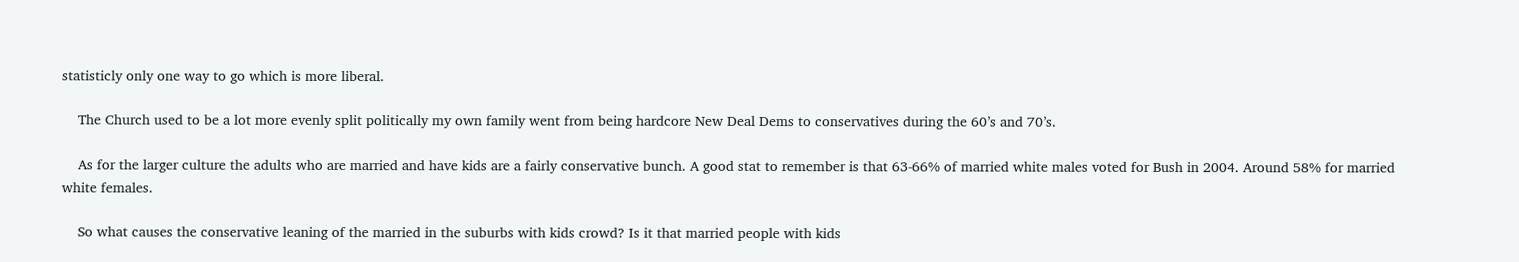statisticly only one way to go which is more liberal.

    The Church used to be a lot more evenly split politically my own family went from being hardcore New Deal Dems to conservatives during the 60’s and 70’s.

    As for the larger culture the adults who are married and have kids are a fairly conservative bunch. A good stat to remember is that 63-66% of married white males voted for Bush in 2004. Around 58% for married white females.

    So what causes the conservative leaning of the married in the suburbs with kids crowd? Is it that married people with kids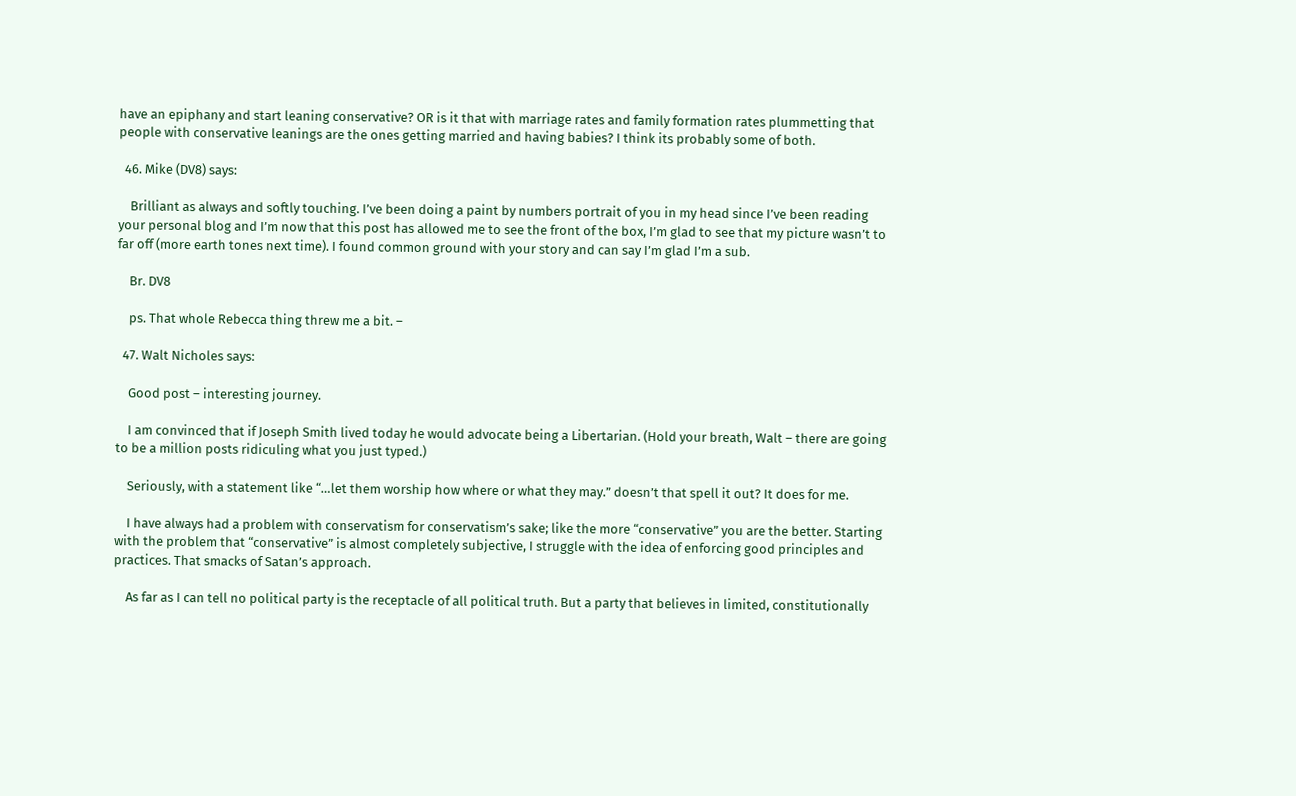have an epiphany and start leaning conservative? OR is it that with marriage rates and family formation rates plummetting that people with conservative leanings are the ones getting married and having babies? I think its probably some of both.

  46. Mike (DV8) says:

    Brilliant as always and softly touching. I’ve been doing a paint by numbers portrait of you in my head since I’ve been reading your personal blog and I’m now that this post has allowed me to see the front of the box, I’m glad to see that my picture wasn’t to far off (more earth tones next time). I found common ground with your story and can say I’m glad I’m a sub.

    Br. DV8

    ps. That whole Rebecca thing threw me a bit. –

  47. Walt Nicholes says:

    Good post – interesting journey.

    I am convinced that if Joseph Smith lived today he would advocate being a Libertarian. (Hold your breath, Walt – there are going to be a million posts ridiculing what you just typed.)

    Seriously, with a statement like “…let them worship how where or what they may.” doesn’t that spell it out? It does for me.

    I have always had a problem with conservatism for conservatism’s sake; like the more “conservative” you are the better. Starting with the problem that “conservative” is almost completely subjective, I struggle with the idea of enforcing good principles and practices. That smacks of Satan’s approach.

    As far as I can tell no political party is the receptacle of all political truth. But a party that believes in limited, constitutionally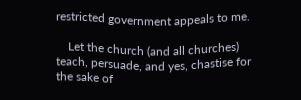restricted government appeals to me.

    Let the church (and all churches) teach, persuade, and yes, chastise for the sake of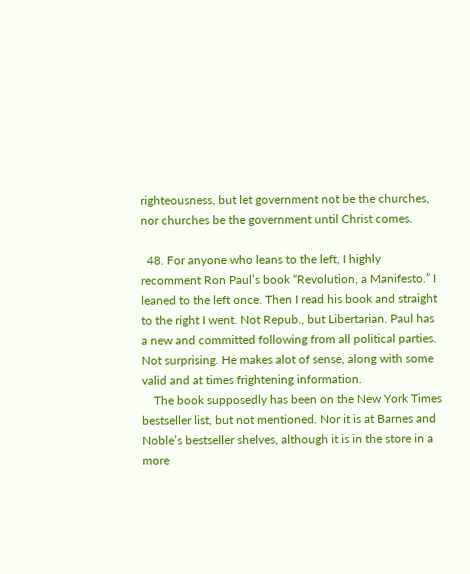righteousness, but let government not be the churches, nor churches be the government until Christ comes.

  48. For anyone who leans to the left, I highly recomment Ron Paul’s book “Revolution, a Manifesto.” I leaned to the left once. Then I read his book and straight to the right I went. Not Repub., but Libertarian. Paul has a new and committed following from all political parties. Not surprising. He makes alot of sense, along with some valid and at times frightening information.
    The book supposedly has been on the New York Times bestseller list, but not mentioned. Nor it is at Barnes and Noble’s bestseller shelves, although it is in the store in a more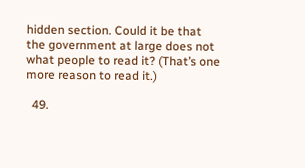hidden section. Could it be that the government at large does not what people to read it? (That’s one more reason to read it.)

  49.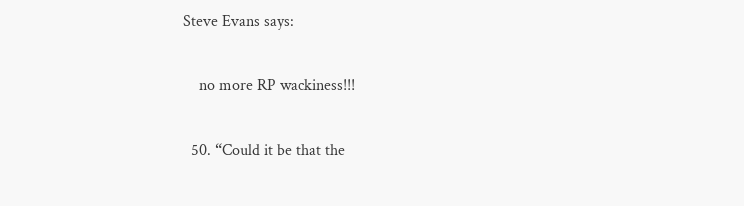Steve Evans says:

    no more RP wackiness!!!

  50. “Could it be that the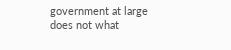government at large does not what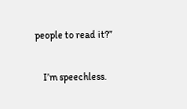people to read it?”

    I’m speechless.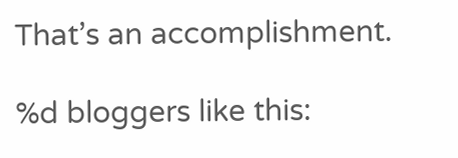That’s an accomplishment.

%d bloggers like this: